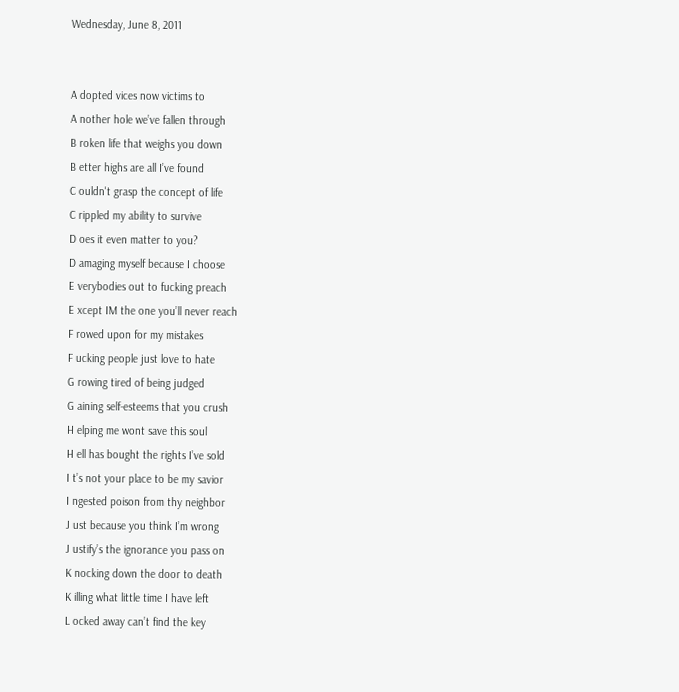Wednesday, June 8, 2011


A dopted vices now victims to
A nother hole we’ve fallen through
B roken life that weighs you down
B etter highs are all I’ve found
C ouldn't grasp the concept of life
C rippled my ability to survive
D oes it even matter to you?
D amaging myself because I choose
E verybodies out to fucking preach
E xcept IM the one you’ll never reach
F rowed upon for my mistakes
F ucking people just love to hate
G rowing tired of being judged
G aining self-esteems that you crush
H elping me wont save this soul
H ell has bought the rights I’ve sold
I t’s not your place to be my savior
I ngested poison from thy neighbor
J ust because you think I’m wrong
J ustify’s the ignorance you pass on
K nocking down the door to death
K illing what little time I have left
L ocked away can’t find the key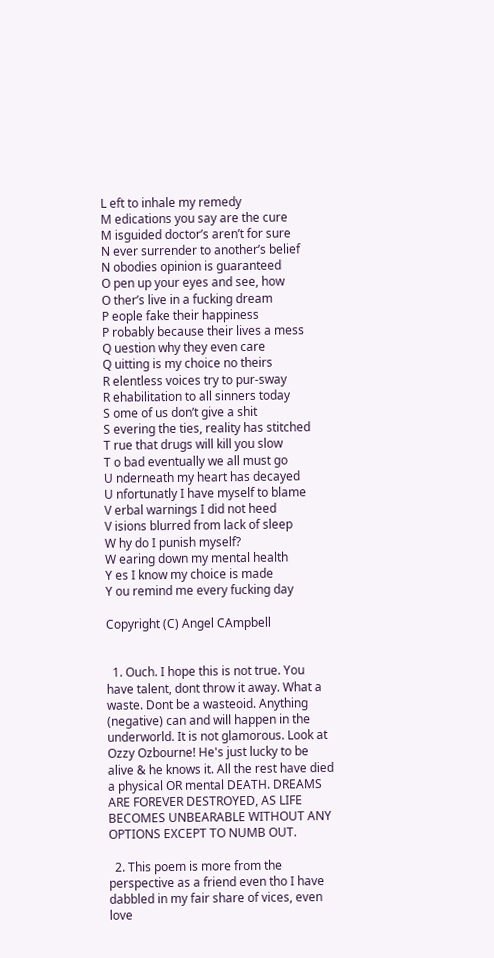L eft to inhale my remedy
M edications you say are the cure
M isguided doctor’s aren’t for sure
N ever surrender to another’s belief
N obodies opinion is guaranteed
O pen up your eyes and see, how
O ther’s live in a fucking dream
P eople fake their happiness
P robably because their lives a mess
Q uestion why they even care
Q uitting is my choice no theirs
R elentless voices try to pur-sway
R ehabilitation to all sinners today
S ome of us don’t give a shit
S evering the ties, reality has stitched
T rue that drugs will kill you slow
T o bad eventually we all must go
U nderneath my heart has decayed
U nfortunatly I have myself to blame
V erbal warnings I did not heed
V isions blurred from lack of sleep
W hy do I punish myself?
W earing down my mental health
Y es I know my choice is made
Y ou remind me every fucking day

Copyright (C) Angel CAmpbell


  1. Ouch. I hope this is not true. You have talent, dont throw it away. What a waste. Dont be a wasteoid. Anything (negative) can and will happen in the underworld. It is not glamorous. Look at Ozzy Ozbourne! He's just lucky to be alive & he knows it. All the rest have died a physical OR mental DEATH. DREAMS ARE FOREVER DESTROYED, AS LIFE BECOMES UNBEARABLE WITHOUT ANY OPTIONS EXCEPT TO NUMB OUT.

  2. This poem is more from the perspective as a friend even tho I have dabbled in my fair share of vices, even love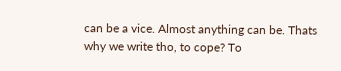can be a vice. Almost anything can be. Thats why we write tho, to cope? To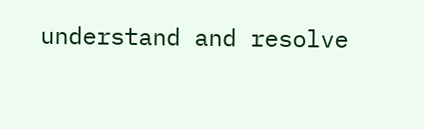understand and resolve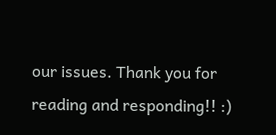our issues. Thank you for reading and responding!! :)